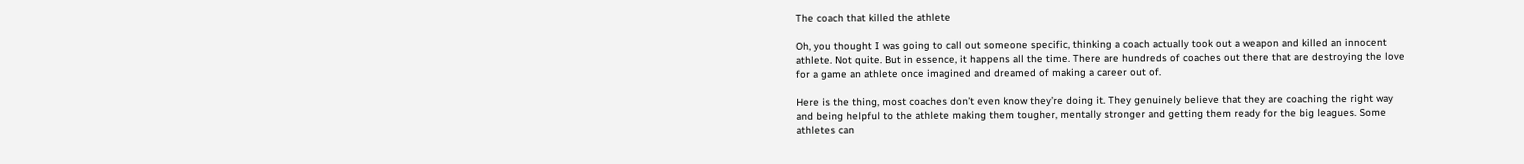The coach that killed the athlete

Oh, you thought I was going to call out someone specific, thinking a coach actually took out a weapon and killed an innocent athlete. Not quite. But in essence, it happens all the time. There are hundreds of coaches out there that are destroying the love for a game an athlete once imagined and dreamed of making a career out of.

Here is the thing, most coaches don’t even know they’re doing it. They genuinely believe that they are coaching the right way and being helpful to the athlete making them tougher, mentally stronger and getting them ready for the big leagues. Some athletes can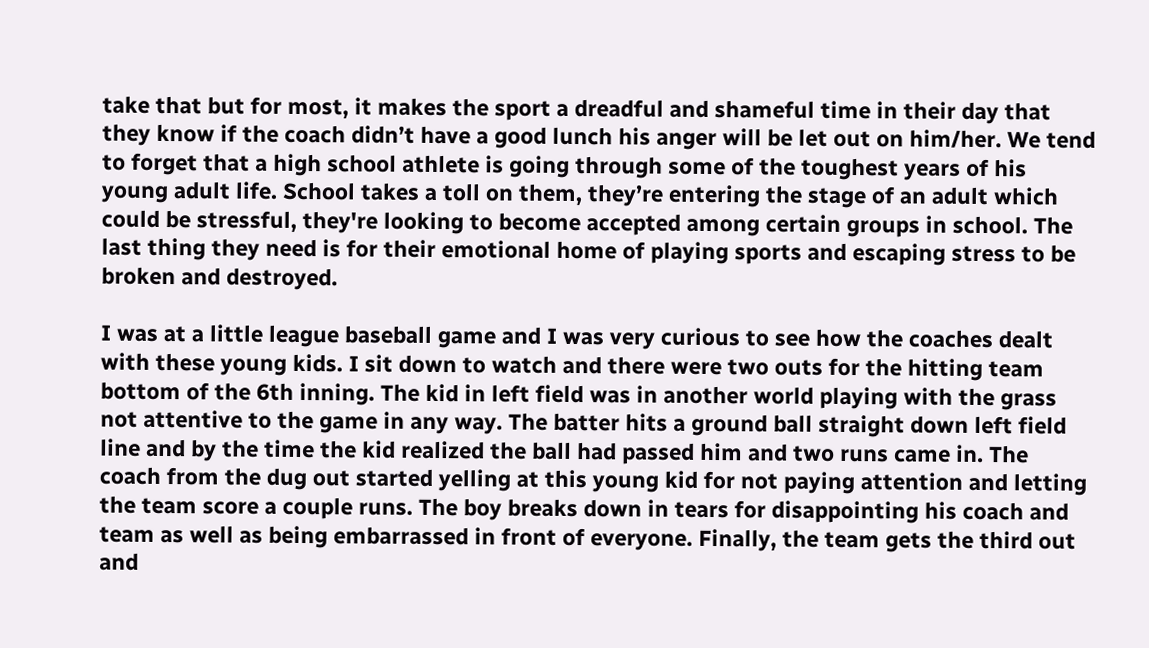take that but for most, it makes the sport a dreadful and shameful time in their day that they know if the coach didn’t have a good lunch his anger will be let out on him/her. We tend to forget that a high school athlete is going through some of the toughest years of his young adult life. School takes a toll on them, they’re entering the stage of an adult which could be stressful, they're looking to become accepted among certain groups in school. The last thing they need is for their emotional home of playing sports and escaping stress to be broken and destroyed.

I was at a little league baseball game and I was very curious to see how the coaches dealt with these young kids. I sit down to watch and there were two outs for the hitting team bottom of the 6th inning. The kid in left field was in another world playing with the grass not attentive to the game in any way. The batter hits a ground ball straight down left field line and by the time the kid realized the ball had passed him and two runs came in. The coach from the dug out started yelling at this young kid for not paying attention and letting the team score a couple runs. The boy breaks down in tears for disappointing his coach and team as well as being embarrassed in front of everyone. Finally, the team gets the third out and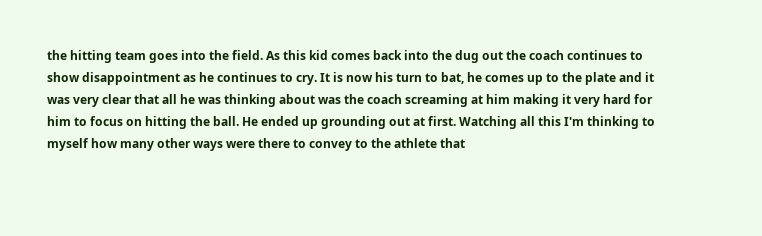the hitting team goes into the field. As this kid comes back into the dug out the coach continues to show disappointment as he continues to cry. It is now his turn to bat, he comes up to the plate and it was very clear that all he was thinking about was the coach screaming at him making it very hard for him to focus on hitting the ball. He ended up grounding out at first. Watching all this I'm thinking to myself how many other ways were there to convey to the athlete that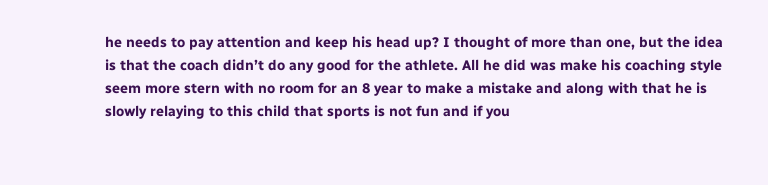he needs to pay attention and keep his head up? I thought of more than one, but the idea is that the coach didn’t do any good for the athlete. All he did was make his coaching style seem more stern with no room for an 8 year to make a mistake and along with that he is slowly relaying to this child that sports is not fun and if you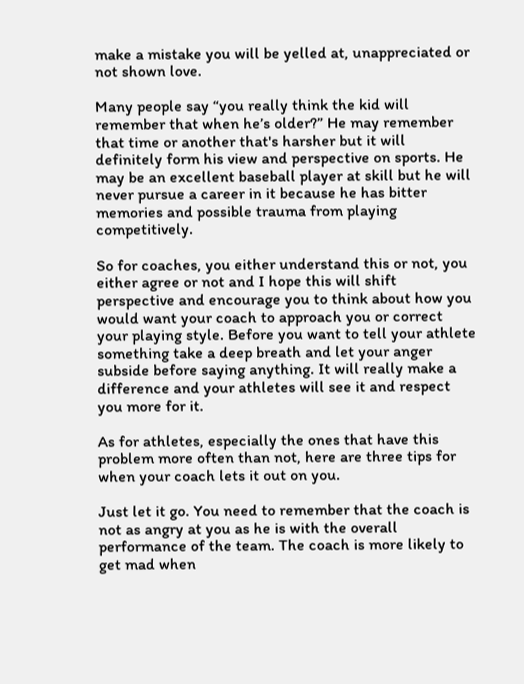make a mistake you will be yelled at, unappreciated or not shown love.

Many people say “you really think the kid will remember that when he’s older?” He may remember that time or another that's harsher but it will definitely form his view and perspective on sports. He may be an excellent baseball player at skill but he will never pursue a career in it because he has bitter memories and possible trauma from playing competitively.

So for coaches, you either understand this or not, you either agree or not and I hope this will shift perspective and encourage you to think about how you would want your coach to approach you or correct your playing style. Before you want to tell your athlete something take a deep breath and let your anger subside before saying anything. It will really make a difference and your athletes will see it and respect you more for it.

As for athletes, especially the ones that have this problem more often than not, here are three tips for when your coach lets it out on you.

Just let it go. You need to remember that the coach is not as angry at you as he is with the overall performance of the team. The coach is more likely to get mad when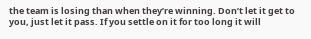the team is losing than when they’re winning. Don’t let it get to you, just let it pass. If you settle on it for too long it will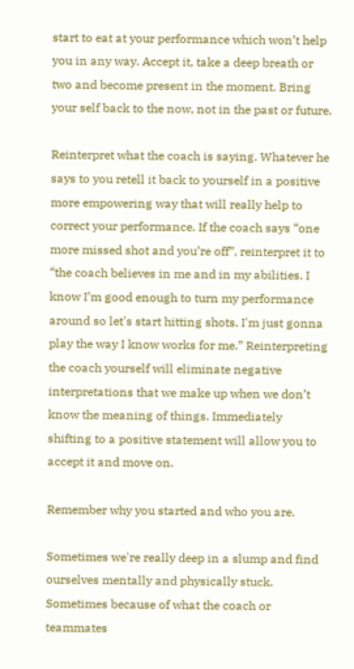start to eat at your performance which won’t help you in any way. Accept it, take a deep breath or two and become present in the moment. Bring your self back to the now, not in the past or future.

Reinterpret what the coach is saying. Whatever he says to you retell it back to yourself in a positive more empowering way that will really help to correct your performance. If the coach says “one more missed shot and you’re off”, reinterpret it to “the coach believes in me and in my abilities. I know I’m good enough to turn my performance around so let's start hitting shots. I'm just gonna play the way I know works for me.” Reinterpreting the coach yourself will eliminate negative interpretations that we make up when we don’t know the meaning of things. Immediately shifting to a positive statement will allow you to accept it and move on.

Remember why you started and who you are.

Sometimes we're really deep in a slump and find ourselves mentally and physically stuck. Sometimes because of what the coach or teammates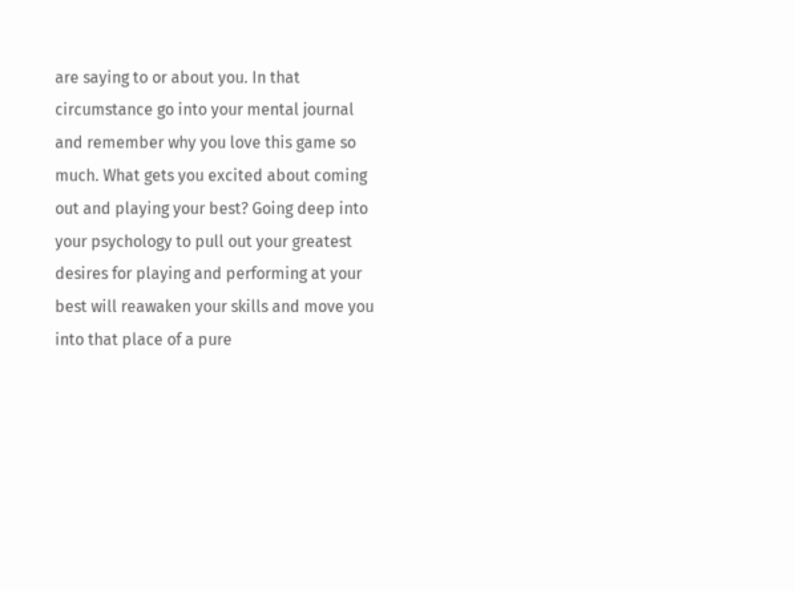are saying to or about you. In that circumstance go into your mental journal and remember why you love this game so much. What gets you excited about coming out and playing your best? Going deep into your psychology to pull out your greatest desires for playing and performing at your best will reawaken your skills and move you into that place of a pure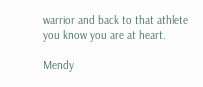warrior and back to that athlete you know you are at heart.

Mendy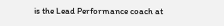is the Lead Performance coach at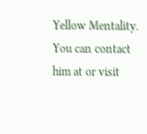Yellow Mentality. You can contact him at or visit